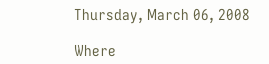Thursday, March 06, 2008

Where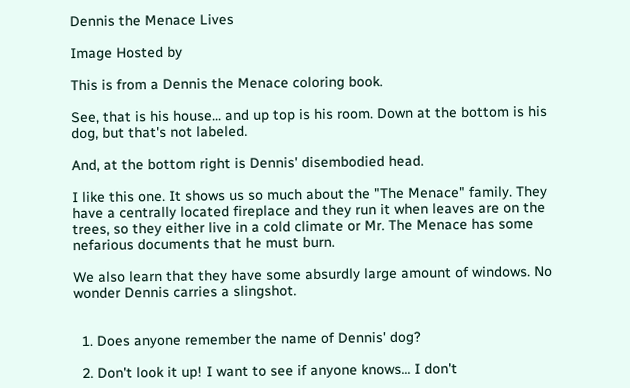Dennis the Menace Lives

Image Hosted by

This is from a Dennis the Menace coloring book.

See, that is his house... and up top is his room. Down at the bottom is his dog, but that's not labeled.

And, at the bottom right is Dennis' disembodied head.

I like this one. It shows us so much about the "The Menace" family. They have a centrally located fireplace and they run it when leaves are on the trees, so they either live in a cold climate or Mr. The Menace has some nefarious documents that he must burn.

We also learn that they have some absurdly large amount of windows. No wonder Dennis carries a slingshot.


  1. Does anyone remember the name of Dennis' dog?

  2. Don't look it up! I want to see if anyone knows... I don't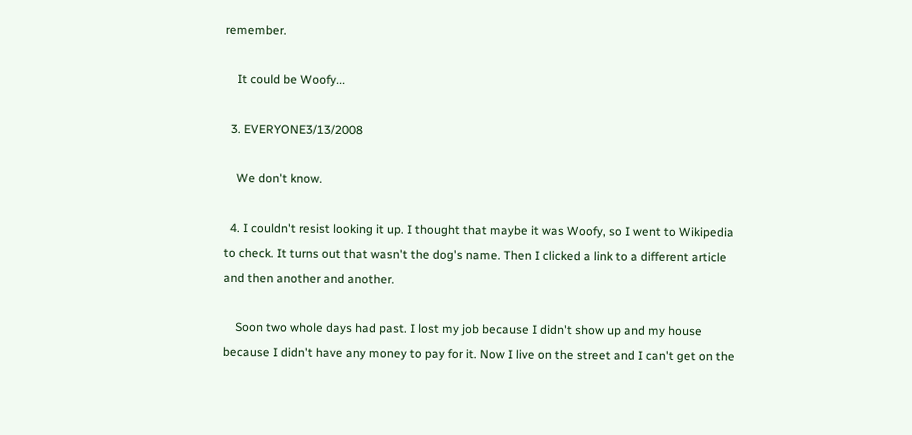remember.

    It could be Woofy...

  3. EVERYONE3/13/2008

    We don't know.

  4. I couldn't resist looking it up. I thought that maybe it was Woofy, so I went to Wikipedia to check. It turns out that wasn't the dog's name. Then I clicked a link to a different article and then another and another.

    Soon two whole days had past. I lost my job because I didn't show up and my house because I didn't have any money to pay for it. Now I live on the street and I can't get on the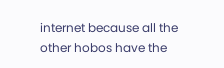internet because all the other hobos have the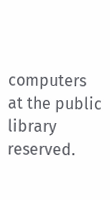computers at the public library reserved.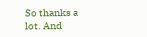So thanks a lot. And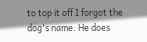to top it off I forgot the dog's name. He does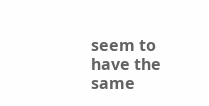seem to have the same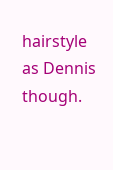hairstyle as Dennis though.